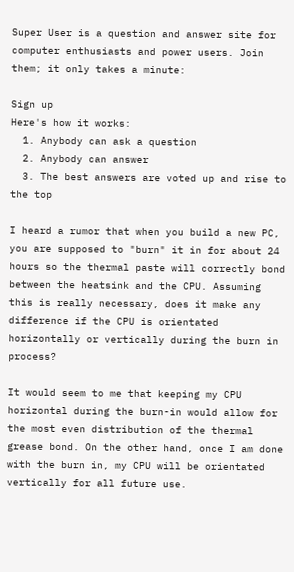Super User is a question and answer site for computer enthusiasts and power users. Join them; it only takes a minute:

Sign up
Here's how it works:
  1. Anybody can ask a question
  2. Anybody can answer
  3. The best answers are voted up and rise to the top

I heard a rumor that when you build a new PC, you are supposed to "burn" it in for about 24 hours so the thermal paste will correctly bond between the heatsink and the CPU. Assuming this is really necessary, does it make any difference if the CPU is orientated horizontally or vertically during the burn in process?

It would seem to me that keeping my CPU horizontal during the burn-in would allow for the most even distribution of the thermal grease bond. On the other hand, once I am done with the burn in, my CPU will be orientated vertically for all future use.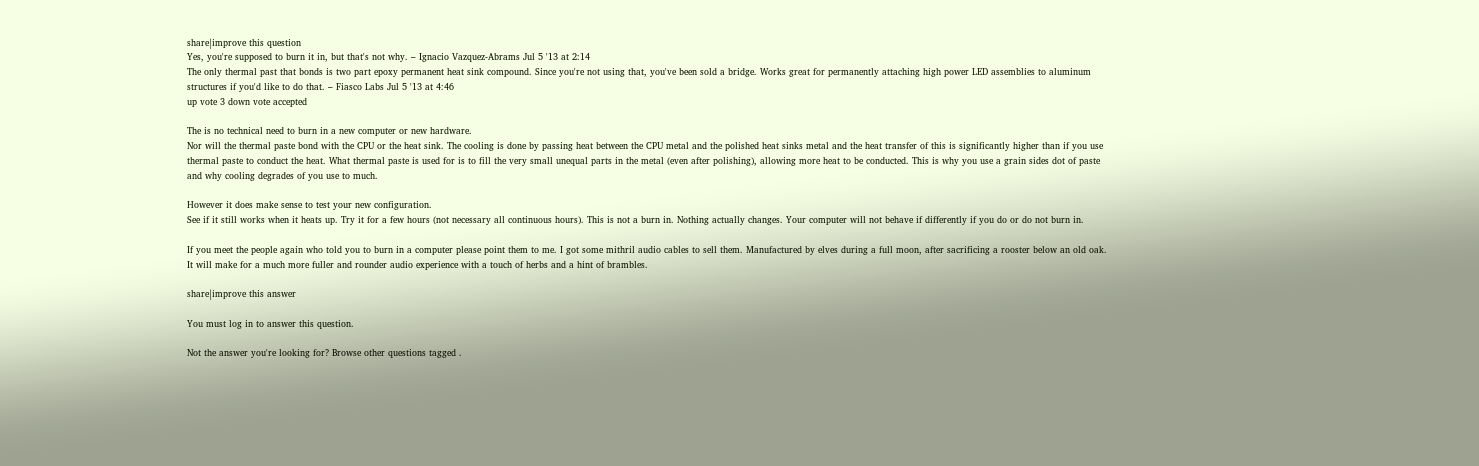share|improve this question
Yes, you're supposed to burn it in, but that's not why. – Ignacio Vazquez-Abrams Jul 5 '13 at 2:14
The only thermal past that bonds is two part epoxy permanent heat sink compound. Since you're not using that, you've been sold a bridge. Works great for permanently attaching high power LED assemblies to aluminum structures if you'd like to do that. – Fiasco Labs Jul 5 '13 at 4:46
up vote 3 down vote accepted

The is no technical need to burn in a new computer or new hardware.
Nor will the thermal paste bond with the CPU or the heat sink. The cooling is done by passing heat between the CPU metal and the polished heat sinks metal and the heat transfer of this is significantly higher than if you use thermal paste to conduct the heat. What thermal paste is used for is to fill the very small unequal parts in the metal (even after polishing), allowing more heat to be conducted. This is why you use a grain sides dot of paste and why cooling degrades of you use to much.

However it does make sense to test your new configuration.
See if it still works when it heats up. Try it for a few hours (not necessary all continuous hours). This is not a burn in. Nothing actually changes. Your computer will not behave if differently if you do or do not burn in.

If you meet the people again who told you to burn in a computer please point them to me. I got some mithril audio cables to sell them. Manufactured by elves during a full moon, after sacrificing a rooster below an old oak. It will make for a much more fuller and rounder audio experience with a touch of herbs and a hint of brambles.

share|improve this answer

You must log in to answer this question.

Not the answer you're looking for? Browse other questions tagged .